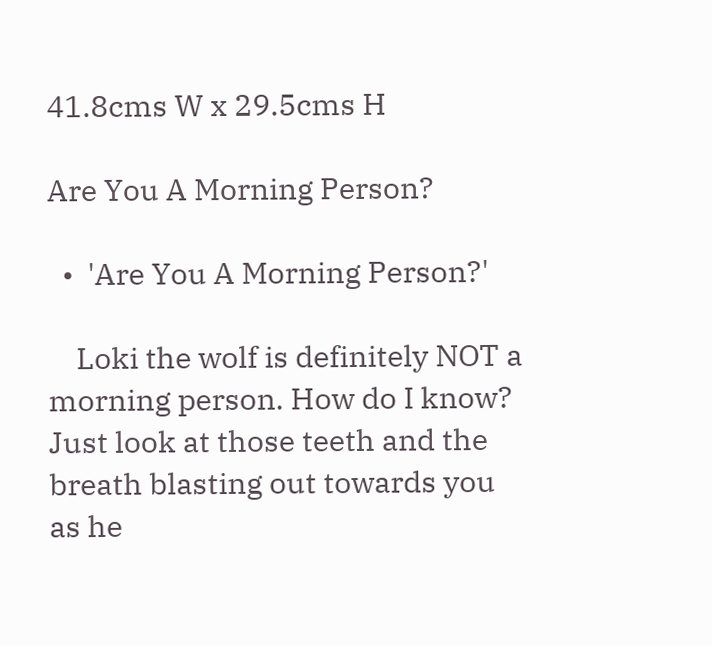41.8cms W x 29.5cms H

Are You A Morning Person?

  •  'Are You A Morning Person?'

    Loki the wolf is definitely NOT a morning person. How do I know? Just look at those teeth and the breath blasting out towards you as he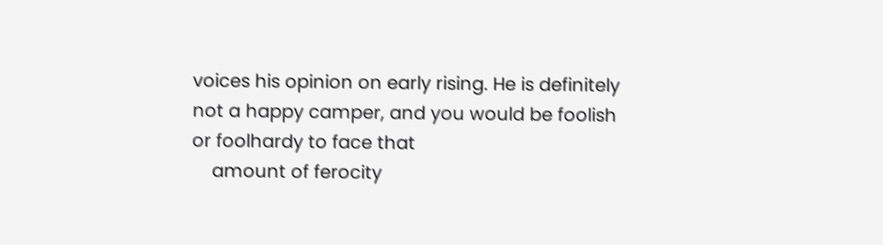voices his opinion on early rising. He is definitely not a happy camper, and you would be foolish or foolhardy to face that
    amount of ferocity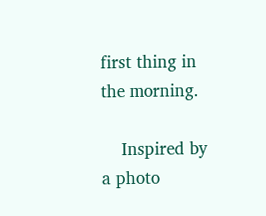first thing in the morning.

    Inspired by a photo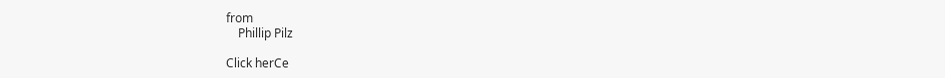from
    Phillip Pilz

Click herCe